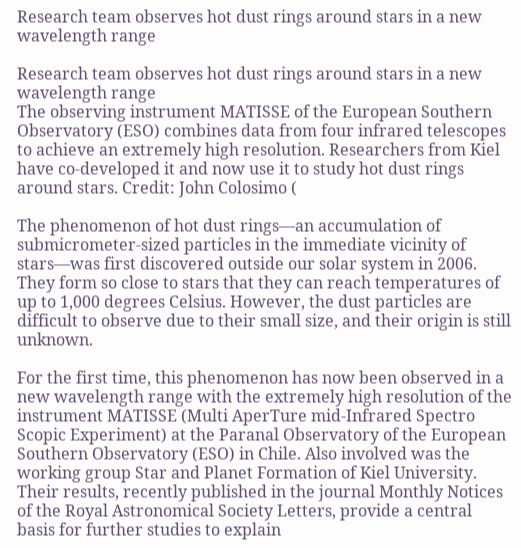Research team observes hot dust rings around stars in a new wavelength range

Research team observes hot dust rings around stars in a new wavelength range
The observing instrument MATISSE of the European Southern Observatory (ESO) combines data from four infrared telescopes to achieve an extremely high resolution. Researchers from Kiel have co-developed it and now use it to study hot dust rings around stars. Credit: John Colosimo (

The phenomenon of hot dust rings—an accumulation of submicrometer-sized particles in the immediate vicinity of stars—was first discovered outside our solar system in 2006. They form so close to stars that they can reach temperatures of up to 1,000 degrees Celsius. However, the dust particles are difficult to observe due to their small size, and their origin is still unknown.

For the first time, this phenomenon has now been observed in a new wavelength range with the extremely high resolution of the instrument MATISSE (Multi AperTure mid-Infrared Spectro Scopic Experiment) at the Paranal Observatory of the European Southern Observatory (ESO) in Chile. Also involved was the working group Star and Planet Formation of Kiel University. Their results, recently published in the journal Monthly Notices of the Royal Astronomical Society Letters, provide a central basis for further studies to explain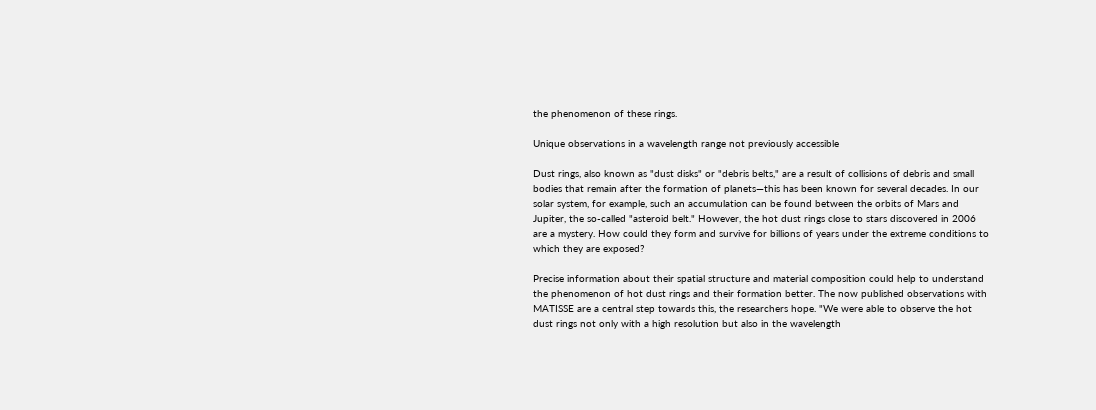the phenomenon of these rings.

Unique observations in a wavelength range not previously accessible

Dust rings, also known as "dust disks" or "debris belts," are a result of collisions of debris and small bodies that remain after the formation of planets—this has been known for several decades. In our solar system, for example, such an accumulation can be found between the orbits of Mars and Jupiter, the so-called "asteroid belt." However, the hot dust rings close to stars discovered in 2006 are a mystery. How could they form and survive for billions of years under the extreme conditions to which they are exposed?

Precise information about their spatial structure and material composition could help to understand the phenomenon of hot dust rings and their formation better. The now published observations with MATISSE are a central step towards this, the researchers hope. "We were able to observe the hot dust rings not only with a high resolution but also in the wavelength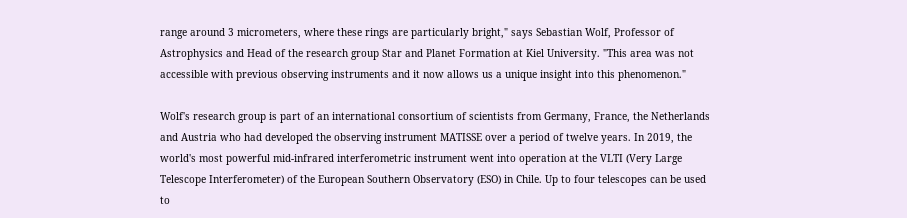range around 3 micrometers, where these rings are particularly bright," says Sebastian Wolf, Professor of Astrophysics and Head of the research group Star and Planet Formation at Kiel University. "This area was not accessible with previous observing instruments and it now allows us a unique insight into this phenomenon."

Wolf's research group is part of an international consortium of scientists from Germany, France, the Netherlands and Austria who had developed the observing instrument MATISSE over a period of twelve years. In 2019, the world's most powerful mid-infrared interferometric instrument went into operation at the VLTI (Very Large Telescope Interferometer) of the European Southern Observatory (ESO) in Chile. Up to four telescopes can be used to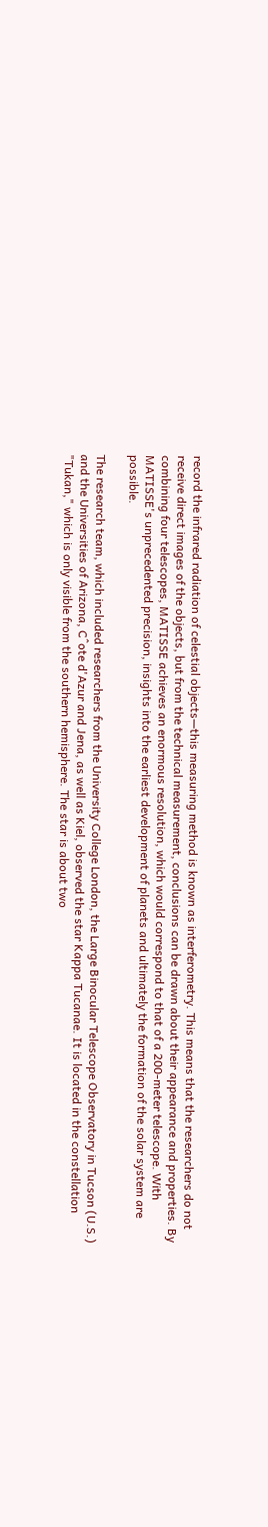record the infrared radiation of celestial objects—this measuring method is known as interferometry. This means that the researchers do not receive direct images of the objects, but from the technical measurement, conclusions can be drawn about their appearance and properties. By combining four telescopes, MATISSE achieves an enormous resolution, which would correspond to that of a 200-meter telescope. With MATISSE's unprecedented precision, insights into the earliest development of planets and ultimately the formation of the solar system are possible.

The research team, which included researchers from the University College London, the Large Binocular Telescope Observatory in Tucson (U.S.) and the Universities of Arizona, Cˆote d'Azur and Jena, as well as Kiel, observed the star Kappa Tucanae. It is located in the constellation "Tukan," which is only visible from the southern hemisphere. The star is about two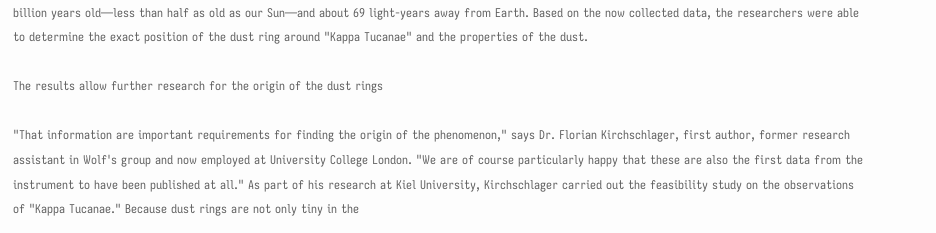billion years old—less than half as old as our Sun—and about 69 light-years away from Earth. Based on the now collected data, the researchers were able to determine the exact position of the dust ring around "Kappa Tucanae" and the properties of the dust.

The results allow further research for the origin of the dust rings

"That information are important requirements for finding the origin of the phenomenon," says Dr. Florian Kirchschlager, first author, former research assistant in Wolf's group and now employed at University College London. "We are of course particularly happy that these are also the first data from the instrument to have been published at all." As part of his research at Kiel University, Kirchschlager carried out the feasibility study on the observations of "Kappa Tucanae." Because dust rings are not only tiny in the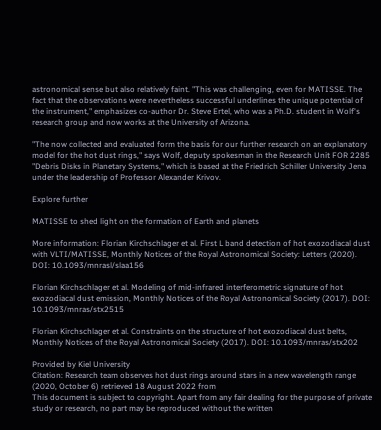astronomical sense but also relatively faint. "This was challenging, even for MATISSE. The fact that the observations were nevertheless successful underlines the unique potential of the instrument," emphasizes co-author Dr. Steve Ertel, who was a Ph.D. student in Wolf's research group and now works at the University of Arizona.

"The now collected and evaluated form the basis for our further research on an explanatory model for the hot dust rings," says Wolf, deputy spokesman in the Research Unit FOR 2285 "Debris Disks in Planetary Systems," which is based at the Friedrich Schiller University Jena under the leadership of Professor Alexander Krivov.

Explore further

MATISSE to shed light on the formation of Earth and planets

More information: Florian Kirchschlager et al. First L band detection of hot exozodiacal dust with VLTI/MATISSE, Monthly Notices of the Royal Astronomical Society: Letters (2020). DOI: 10.1093/mnrasl/slaa156

Florian Kirchschlager et al. Modeling of mid-infrared interferometric signature of hot exozodiacal dust emission, Monthly Notices of the Royal Astronomical Society (2017). DOI: 10.1093/mnras/stx2515

Florian Kirchschlager et al. Constraints on the structure of hot exozodiacal dust belts, Monthly Notices of the Royal Astronomical Society (2017). DOI: 10.1093/mnras/stx202

Provided by Kiel University
Citation: Research team observes hot dust rings around stars in a new wavelength range (2020, October 6) retrieved 18 August 2022 from
This document is subject to copyright. Apart from any fair dealing for the purpose of private study or research, no part may be reproduced without the written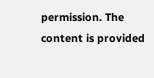permission. The content is provided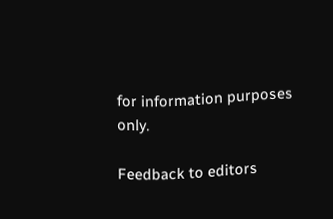for information purposes only.

Feedback to editors